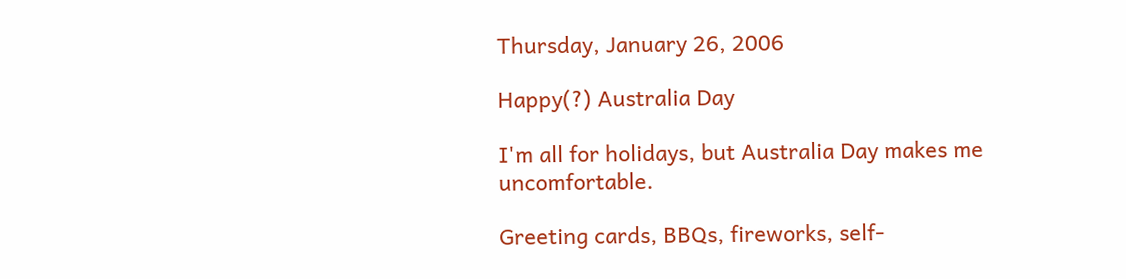Thursday, January 26, 2006

Happy(?) Australia Day

I'm all for holidays, but Australia Day makes me uncomfortable.

Greeting cards, BBQs, fireworks, self-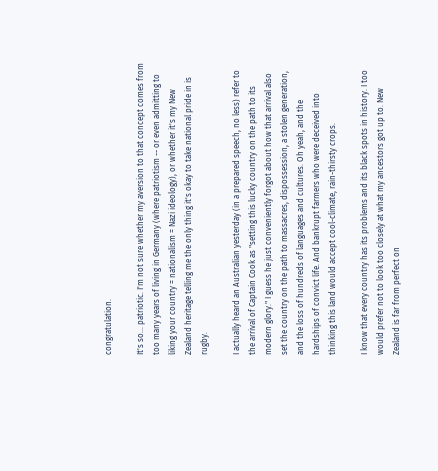congratulation.

It's so... patriotic. I'm not sure whether my aversion to that concept comes from too many years of living in Germany (where patriotism -- or even admitting to liking your country = nationalism = Nazi ideology), or whether it's my New Zealand heritage telling me the only thing it's okay to take national pride in is rugby.

I actually heard an Australian yesterday (in a prepared speech, no less) refer to the arrival of Captain Cook as "setting this lucky country on the path to its modern glory." I guess he just conveniently forgot about how that arrival also set the country on the path to massacres, dispossession, a stolen generation, and the loss of hundreds of languages and cultures. Oh yeah, and the hardships of convict life. And bankrupt farmers who were deceived into thinking this land would accept cool-climate, rain-thirsty crops.

I know that every country has its problems and its black spots in history. I too would prefer not to look too closely at what my ancestors got up to. New Zealand is far from perfect on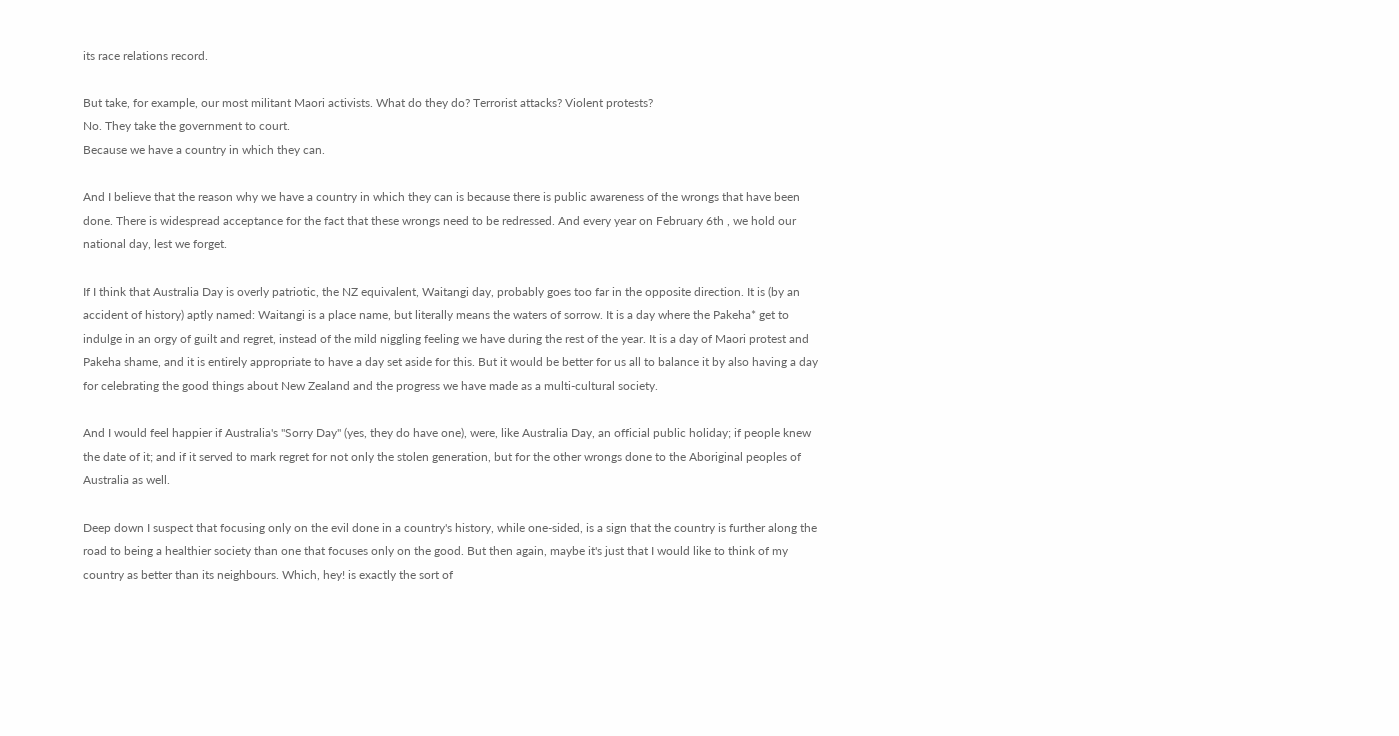its race relations record.

But take, for example, our most militant Maori activists. What do they do? Terrorist attacks? Violent protests?
No. They take the government to court.
Because we have a country in which they can.

And I believe that the reason why we have a country in which they can is because there is public awareness of the wrongs that have been done. There is widespread acceptance for the fact that these wrongs need to be redressed. And every year on February 6th , we hold our national day, lest we forget.

If I think that Australia Day is overly patriotic, the NZ equivalent, Waitangi day, probably goes too far in the opposite direction. It is (by an accident of history) aptly named: Waitangi is a place name, but literally means the waters of sorrow. It is a day where the Pakeha* get to indulge in an orgy of guilt and regret, instead of the mild niggling feeling we have during the rest of the year. It is a day of Maori protest and Pakeha shame, and it is entirely appropriate to have a day set aside for this. But it would be better for us all to balance it by also having a day for celebrating the good things about New Zealand and the progress we have made as a multi-cultural society.

And I would feel happier if Australia's "Sorry Day" (yes, they do have one), were, like Australia Day, an official public holiday; if people knew the date of it; and if it served to mark regret for not only the stolen generation, but for the other wrongs done to the Aboriginal peoples of Australia as well.

Deep down I suspect that focusing only on the evil done in a country's history, while one-sided, is a sign that the country is further along the road to being a healthier society than one that focuses only on the good. But then again, maybe it's just that I would like to think of my country as better than its neighbours. Which, hey! is exactly the sort of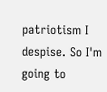patriotism I despise. So I'm going to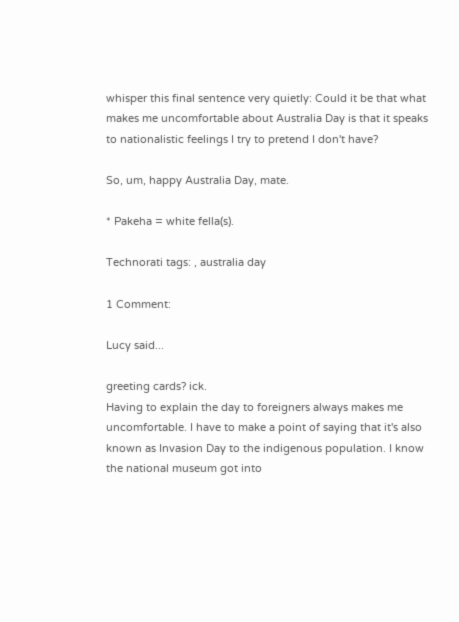whisper this final sentence very quietly: Could it be that what makes me uncomfortable about Australia Day is that it speaks to nationalistic feelings I try to pretend I don't have?

So, um, happy Australia Day, mate.

* Pakeha = white fella(s).

Technorati tags: , australia day

1 Comment:

Lucy said...

greeting cards? ick.
Having to explain the day to foreigners always makes me uncomfortable. I have to make a point of saying that it's also known as Invasion Day to the indigenous population. I know the national museum got into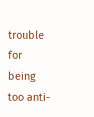trouble for being too anti-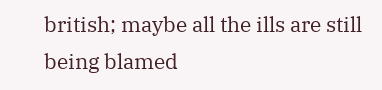british; maybe all the ills are still being blamed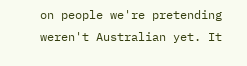on people we're pretending weren't Australian yet. It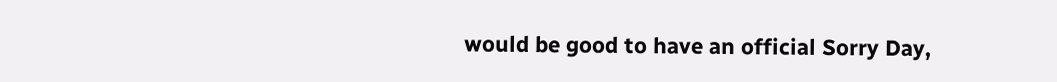would be good to have an official Sorry Day,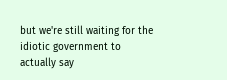but we're still waiting for the idiotic government to actually say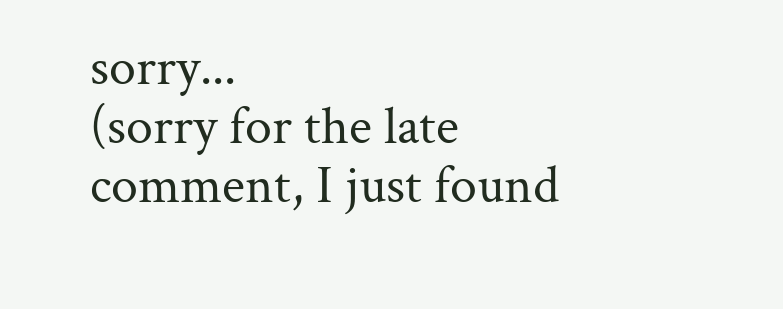sorry...
(sorry for the late comment, I just found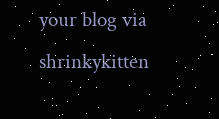your blog via shrinkykitten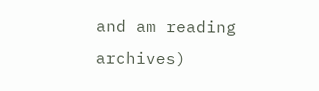and am reading archives)